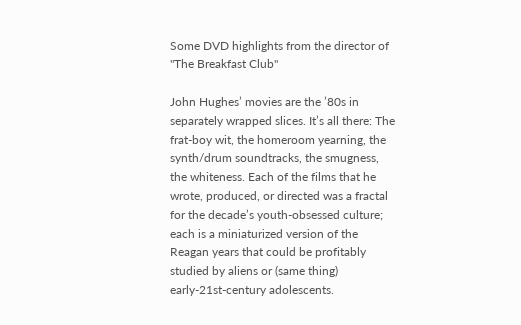Some DVD highlights from the director of "The Breakfast Club"

John Hughes’ movies are the ’80s in separately wrapped slices. It’s all there: The frat-boy wit, the homeroom yearning, the synth/drum soundtracks, the smugness, the whiteness. Each of the films that he wrote, produced, or directed was a fractal for the decade’s youth-obsessed culture; each is a miniaturized version of the Reagan years that could be profitably studied by aliens or (same thing) early-21st-century adolescents.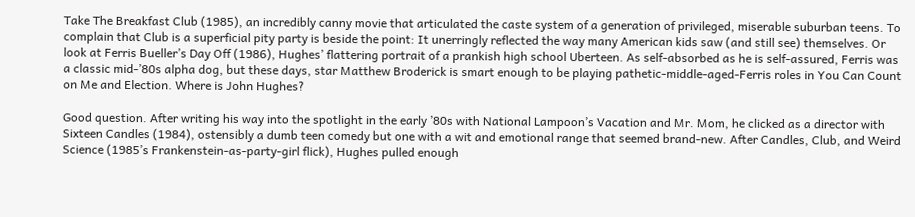Take The Breakfast Club (1985), an incredibly canny movie that articulated the caste system of a generation of privileged, miserable suburban teens. To complain that Club is a superficial pity party is beside the point: It unerringly reflected the way many American kids saw (and still see) themselves. Or look at Ferris Bueller’s Day Off (1986), Hughes’ flattering portrait of a prankish high school Uberteen. As self-absorbed as he is self-assured, Ferris was a classic mid-’80s alpha dog, but these days, star Matthew Broderick is smart enough to be playing pathetic-middle-aged-Ferris roles in You Can Count on Me and Election. Where is John Hughes?

Good question. After writing his way into the spotlight in the early ’80s with National Lampoon’s Vacation and Mr. Mom, he clicked as a director with Sixteen Candles (1984), ostensibly a dumb teen comedy but one with a wit and emotional range that seemed brand-new. After Candles, Club, and Weird Science (1985’s Frankenstein-as-party-girl flick), Hughes pulled enough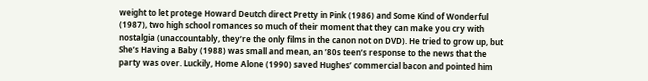weight to let protege Howard Deutch direct Pretty in Pink (1986) and Some Kind of Wonderful (1987), two high school romances so much of their moment that they can make you cry with nostalgia (unaccountably, they’re the only films in the canon not on DVD). He tried to grow up, but She’s Having a Baby (1988) was small and mean, an ’80s teen’s response to the news that the party was over. Luckily, Home Alone (1990) saved Hughes’ commercial bacon and pointed him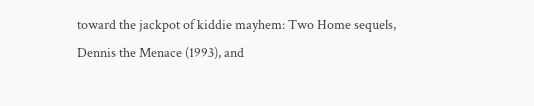toward the jackpot of kiddie mayhem: Two Home sequels, Dennis the Menace (1993), and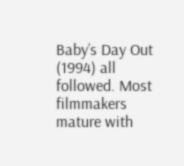Baby’s Day Out (1994) all followed. Most filmmakers mature with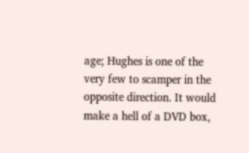age; Hughes is one of the very few to scamper in the opposite direction. It would make a hell of a DVD box,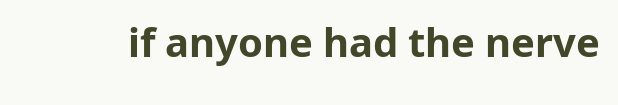if anyone had the nerve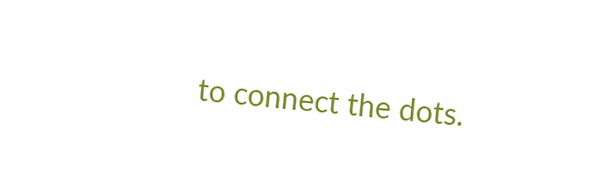to connect the dots.